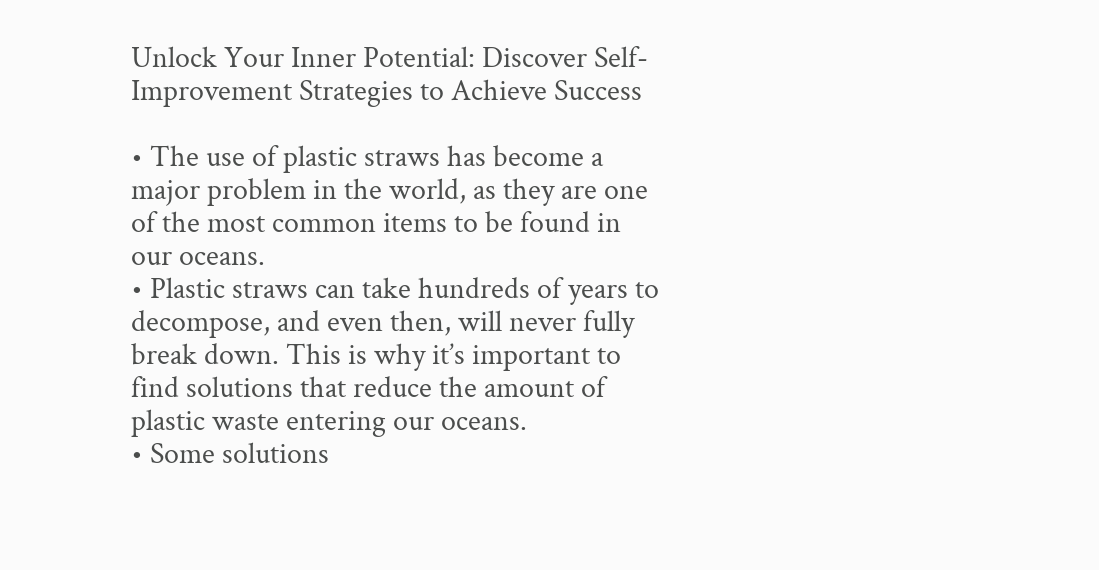Unlock Your Inner Potential: Discover Self-Improvement Strategies to Achieve Success

• The use of plastic straws has become a major problem in the world, as they are one of the most common items to be found in our oceans.
• Plastic straws can take hundreds of years to decompose, and even then, will never fully break down. This is why it’s important to find solutions that reduce the amount of plastic waste entering our oceans.
• Some solutions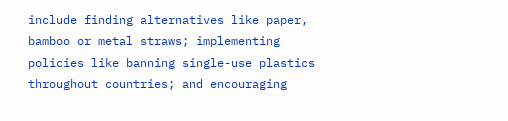include finding alternatives like paper, bamboo or metal straws; implementing policies like banning single-use plastics throughout countries; and encouraging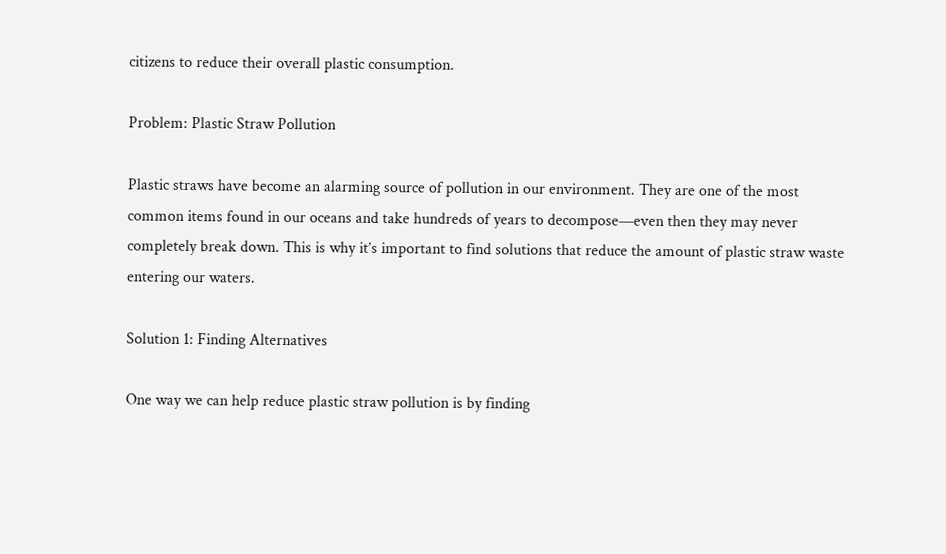citizens to reduce their overall plastic consumption.

Problem: Plastic Straw Pollution

Plastic straws have become an alarming source of pollution in our environment. They are one of the most common items found in our oceans and take hundreds of years to decompose—even then they may never completely break down. This is why it’s important to find solutions that reduce the amount of plastic straw waste entering our waters.

Solution 1: Finding Alternatives

One way we can help reduce plastic straw pollution is by finding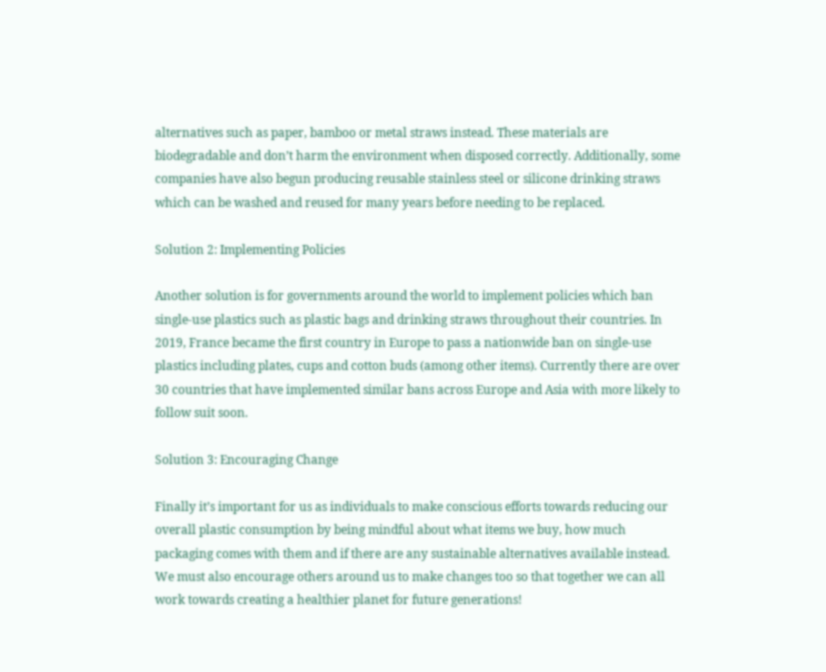alternatives such as paper, bamboo or metal straws instead. These materials are biodegradable and don’t harm the environment when disposed correctly. Additionally, some companies have also begun producing reusable stainless steel or silicone drinking straws which can be washed and reused for many years before needing to be replaced.

Solution 2: Implementing Policies

Another solution is for governments around the world to implement policies which ban single-use plastics such as plastic bags and drinking straws throughout their countries. In 2019, France became the first country in Europe to pass a nationwide ban on single-use plastics including plates, cups and cotton buds (among other items). Currently there are over 30 countries that have implemented similar bans across Europe and Asia with more likely to follow suit soon.

Solution 3: Encouraging Change

Finally it’s important for us as individuals to make conscious efforts towards reducing our overall plastic consumption by being mindful about what items we buy, how much packaging comes with them and if there are any sustainable alternatives available instead. We must also encourage others around us to make changes too so that together we can all work towards creating a healthier planet for future generations!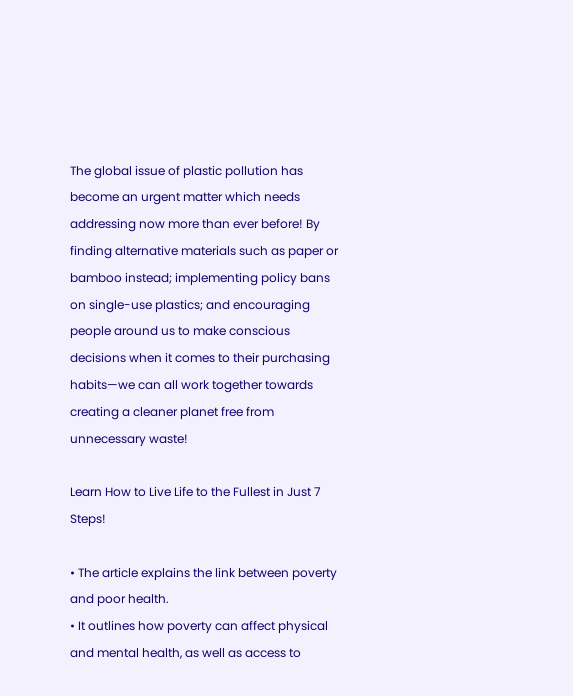The global issue of plastic pollution has become an urgent matter which needs addressing now more than ever before! By finding alternative materials such as paper or bamboo instead; implementing policy bans on single-use plastics; and encouraging people around us to make conscious decisions when it comes to their purchasing habits—we can all work together towards creating a cleaner planet free from unnecessary waste!

Learn How to Live Life to the Fullest in Just 7 Steps!

• The article explains the link between poverty and poor health.
• It outlines how poverty can affect physical and mental health, as well as access to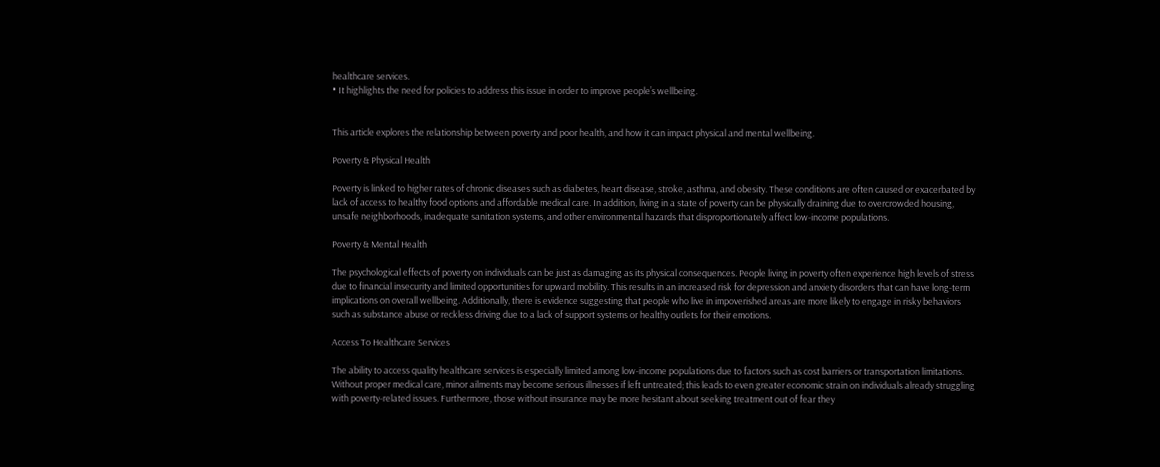healthcare services.
• It highlights the need for policies to address this issue in order to improve people’s wellbeing.


This article explores the relationship between poverty and poor health, and how it can impact physical and mental wellbeing.

Poverty & Physical Health

Poverty is linked to higher rates of chronic diseases such as diabetes, heart disease, stroke, asthma, and obesity. These conditions are often caused or exacerbated by lack of access to healthy food options and affordable medical care. In addition, living in a state of poverty can be physically draining due to overcrowded housing, unsafe neighborhoods, inadequate sanitation systems, and other environmental hazards that disproportionately affect low-income populations.

Poverty & Mental Health

The psychological effects of poverty on individuals can be just as damaging as its physical consequences. People living in poverty often experience high levels of stress due to financial insecurity and limited opportunities for upward mobility. This results in an increased risk for depression and anxiety disorders that can have long-term implications on overall wellbeing. Additionally, there is evidence suggesting that people who live in impoverished areas are more likely to engage in risky behaviors such as substance abuse or reckless driving due to a lack of support systems or healthy outlets for their emotions.

Access To Healthcare Services

The ability to access quality healthcare services is especially limited among low-income populations due to factors such as cost barriers or transportation limitations. Without proper medical care, minor ailments may become serious illnesses if left untreated; this leads to even greater economic strain on individuals already struggling with poverty-related issues. Furthermore, those without insurance may be more hesitant about seeking treatment out of fear they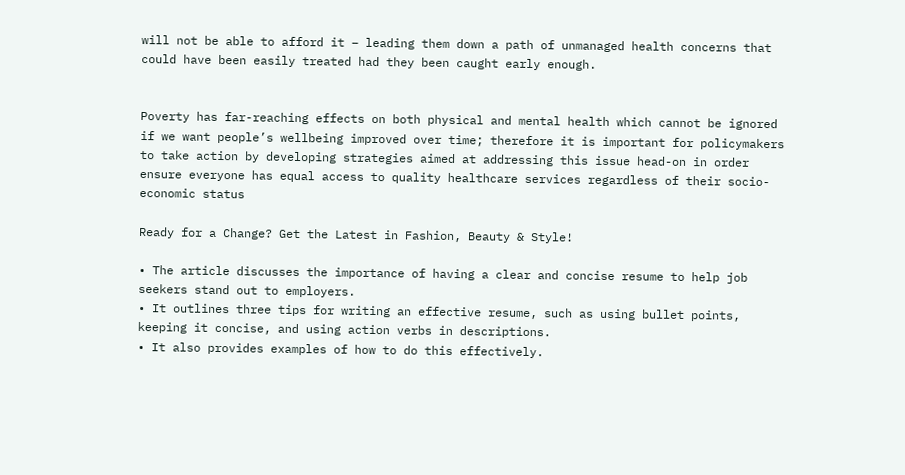will not be able to afford it – leading them down a path of unmanaged health concerns that could have been easily treated had they been caught early enough.


Poverty has far-reaching effects on both physical and mental health which cannot be ignored if we want people’s wellbeing improved over time; therefore it is important for policymakers to take action by developing strategies aimed at addressing this issue head-on in order ensure everyone has equal access to quality healthcare services regardless of their socio-economic status

Ready for a Change? Get the Latest in Fashion, Beauty & Style!

• The article discusses the importance of having a clear and concise resume to help job seekers stand out to employers.
• It outlines three tips for writing an effective resume, such as using bullet points, keeping it concise, and using action verbs in descriptions.
• It also provides examples of how to do this effectively.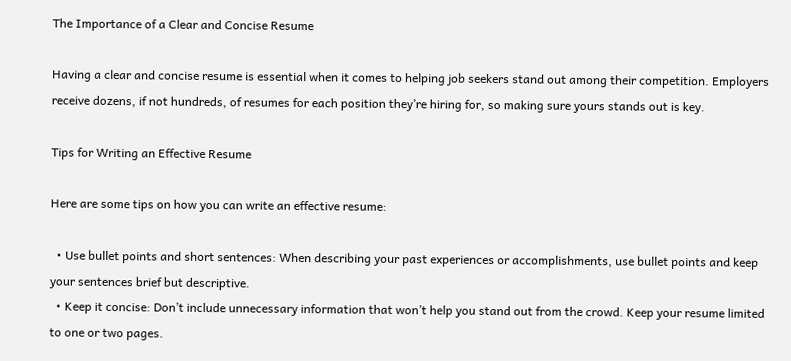The Importance of a Clear and Concise Resume

Having a clear and concise resume is essential when it comes to helping job seekers stand out among their competition. Employers receive dozens, if not hundreds, of resumes for each position they’re hiring for, so making sure yours stands out is key.

Tips for Writing an Effective Resume

Here are some tips on how you can write an effective resume:

  • Use bullet points and short sentences: When describing your past experiences or accomplishments, use bullet points and keep your sentences brief but descriptive.
  • Keep it concise: Don’t include unnecessary information that won’t help you stand out from the crowd. Keep your resume limited to one or two pages.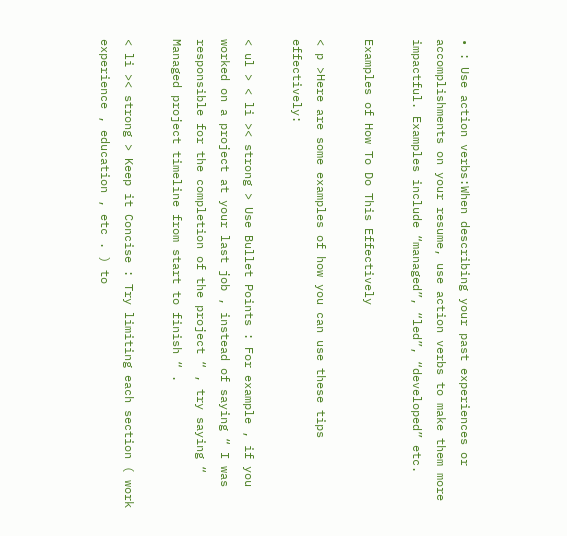• : Use action verbs:When describing your past experiences or accomplishments on your resume, use action verbs to make them more impactful. Examples include “managed”, “led”, “developed” etc.

Examples of How To Do This Effectively

< p >Here are some examples of how you can use these tips effectively:

< ul > < li >< strong > Use Bullet Points : For example , if you worked on a project at your last job , instead of saying “ I was responsible for the completion of the project “ , try saying “ Managed project timeline from start to finish “ .

< li >< strong > Keep it Concise : Try limiting each section ( work experience , education , etc . ) to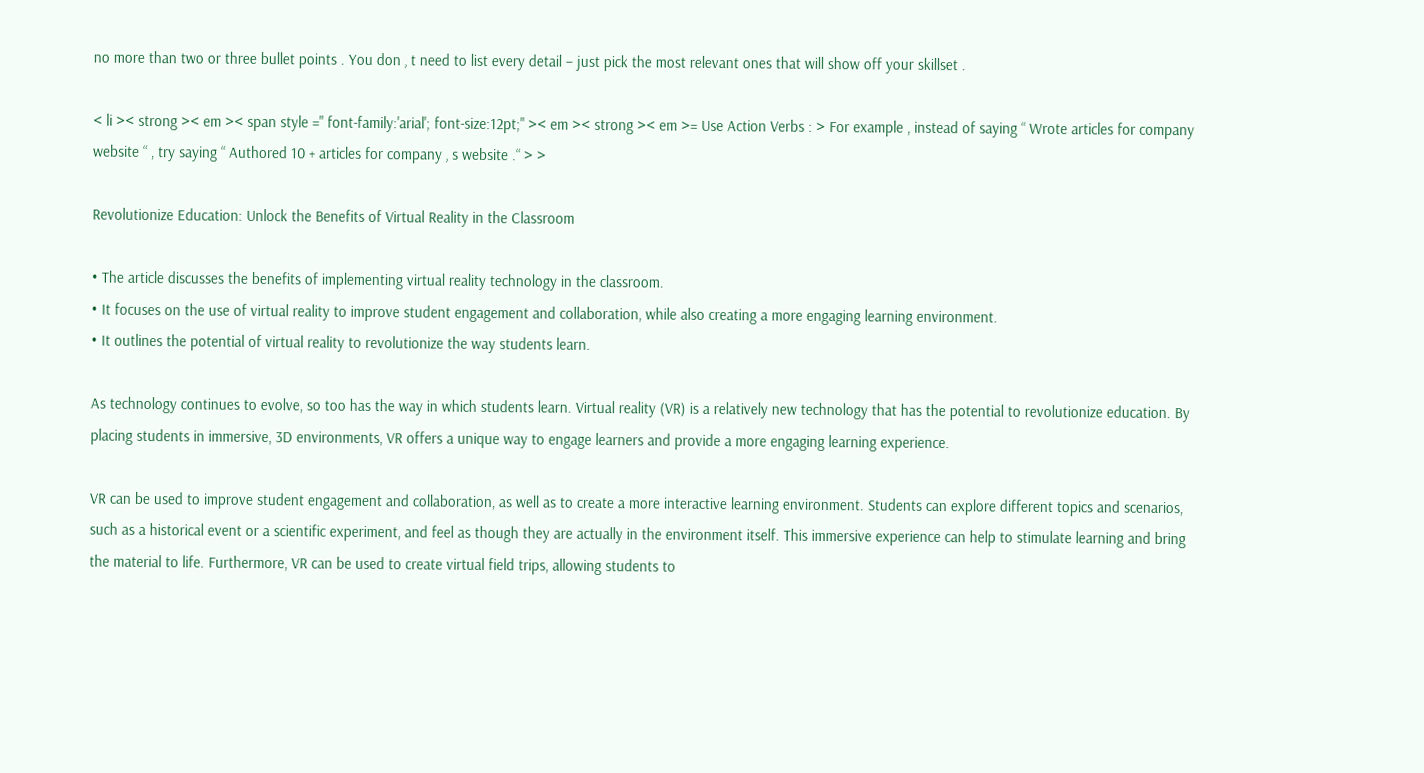no more than two or three bullet points . You don ‚ t need to list every detail – just pick the most relevant ones that will show off your skillset .

< li >< strong >< em >< span style =" font-family:'arial'; font-size:12pt;" >< em >< strong >< em >= Use Action Verbs : > For example , instead of saying “ Wrote articles for company website “ , try saying “ Authored 10 + articles for company ‚ s website .“ > >

Revolutionize Education: Unlock the Benefits of Virtual Reality in the Classroom

• The article discusses the benefits of implementing virtual reality technology in the classroom.
• It focuses on the use of virtual reality to improve student engagement and collaboration, while also creating a more engaging learning environment.
• It outlines the potential of virtual reality to revolutionize the way students learn.

As technology continues to evolve, so too has the way in which students learn. Virtual reality (VR) is a relatively new technology that has the potential to revolutionize education. By placing students in immersive, 3D environments, VR offers a unique way to engage learners and provide a more engaging learning experience.

VR can be used to improve student engagement and collaboration, as well as to create a more interactive learning environment. Students can explore different topics and scenarios, such as a historical event or a scientific experiment, and feel as though they are actually in the environment itself. This immersive experience can help to stimulate learning and bring the material to life. Furthermore, VR can be used to create virtual field trips, allowing students to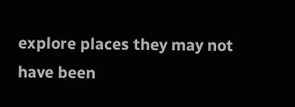explore places they may not have been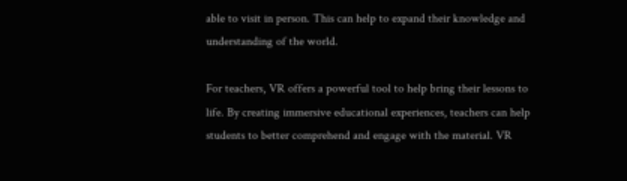able to visit in person. This can help to expand their knowledge and understanding of the world.

For teachers, VR offers a powerful tool to help bring their lessons to life. By creating immersive educational experiences, teachers can help students to better comprehend and engage with the material. VR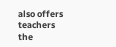also offers teachers the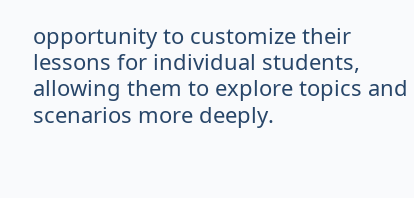opportunity to customize their lessons for individual students, allowing them to explore topics and scenarios more deeply.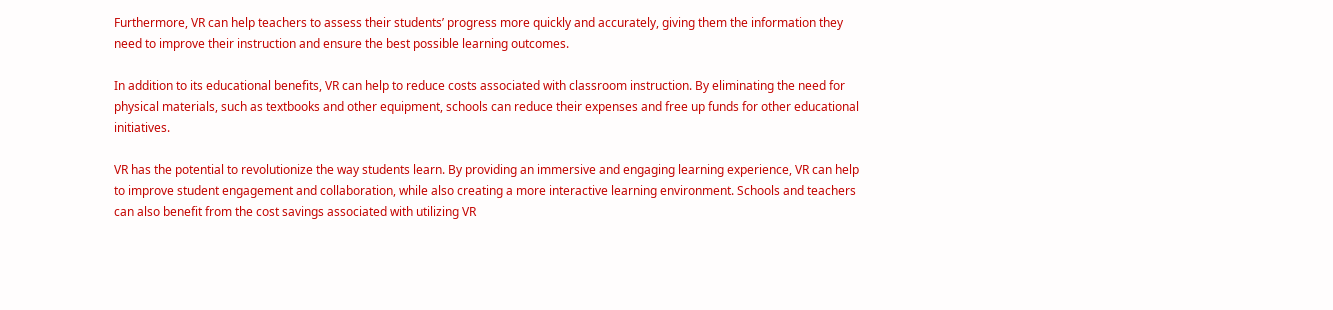Furthermore, VR can help teachers to assess their students’ progress more quickly and accurately, giving them the information they need to improve their instruction and ensure the best possible learning outcomes.

In addition to its educational benefits, VR can help to reduce costs associated with classroom instruction. By eliminating the need for physical materials, such as textbooks and other equipment, schools can reduce their expenses and free up funds for other educational initiatives.

VR has the potential to revolutionize the way students learn. By providing an immersive and engaging learning experience, VR can help to improve student engagement and collaboration, while also creating a more interactive learning environment. Schools and teachers can also benefit from the cost savings associated with utilizing VR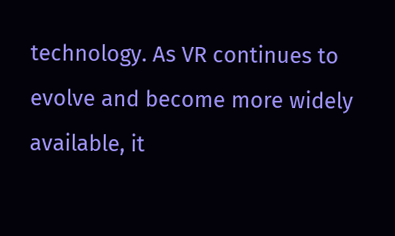technology. As VR continues to evolve and become more widely available, it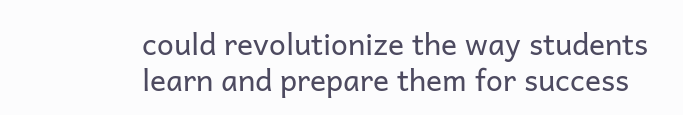could revolutionize the way students learn and prepare them for success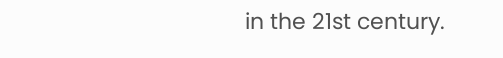in the 21st century.